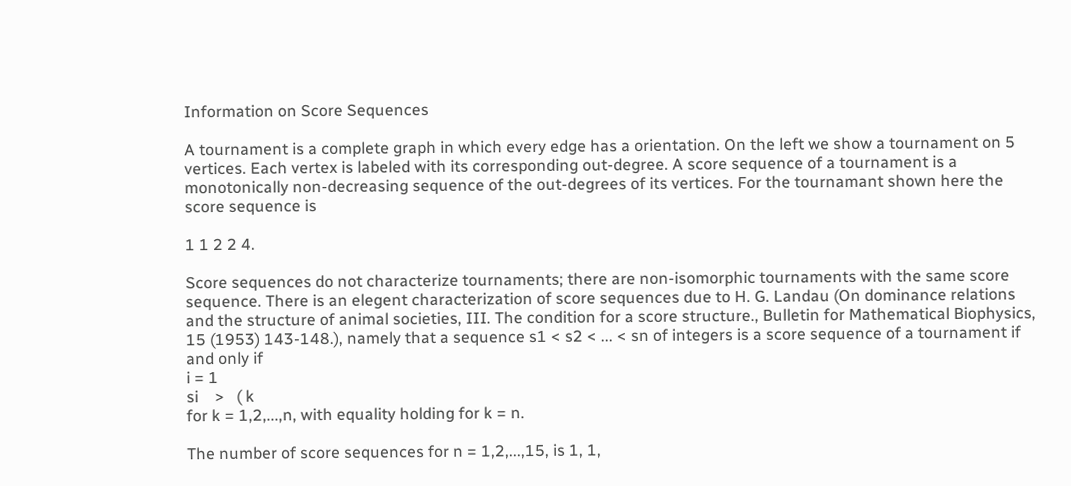Information on Score Sequences

A tournament is a complete graph in which every edge has a orientation. On the left we show a tournament on 5 vertices. Each vertex is labeled with its corresponding out-degree. A score sequence of a tournament is a monotonically non-decreasing sequence of the out-degrees of its vertices. For the tournamant shown here the score sequence is

1 1 2 2 4.

Score sequences do not characterize tournaments; there are non-isomorphic tournaments with the same score sequence. There is an elegent characterization of score sequences due to H. G. Landau (On dominance relations and the structure of animal societies, III. The condition for a score structure., Bulletin for Mathematical Biophysics, 15 (1953) 143-148.), namely that a sequence s1 < s2 < ... < sn of integers is a score sequence of a tournament if and only if
i = 1
si    >   ( k
for k = 1,2,...,n, with equality holding for k = n.

The number of score sequences for n = 1,2,...,15, is 1, 1,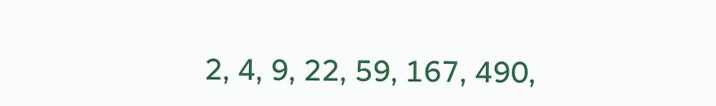2, 4, 9, 22, 59, 167, 490,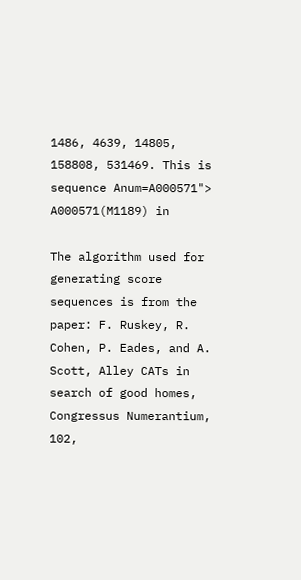1486, 4639, 14805, 158808, 531469. This is sequence Anum=A000571"> A000571(M1189) in

The algorithm used for generating score sequences is from the paper: F. Ruskey, R. Cohen, P. Eades, and A. Scott, Alley CATs in search of good homes, Congressus Numerantium, 102,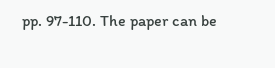pp. 97-110. The paper can be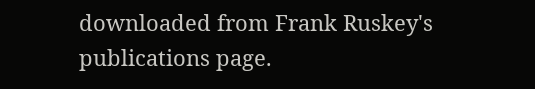downloaded from Frank Ruskey's publications page.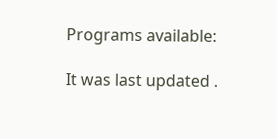Programs available:

It was last updated .